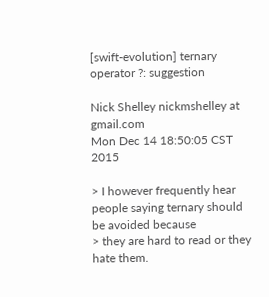[swift-evolution] ternary operator ?: suggestion

Nick Shelley nickmshelley at gmail.com
Mon Dec 14 18:50:05 CST 2015

> I however frequently hear people saying ternary should be avoided because
> they are hard to read or they hate them.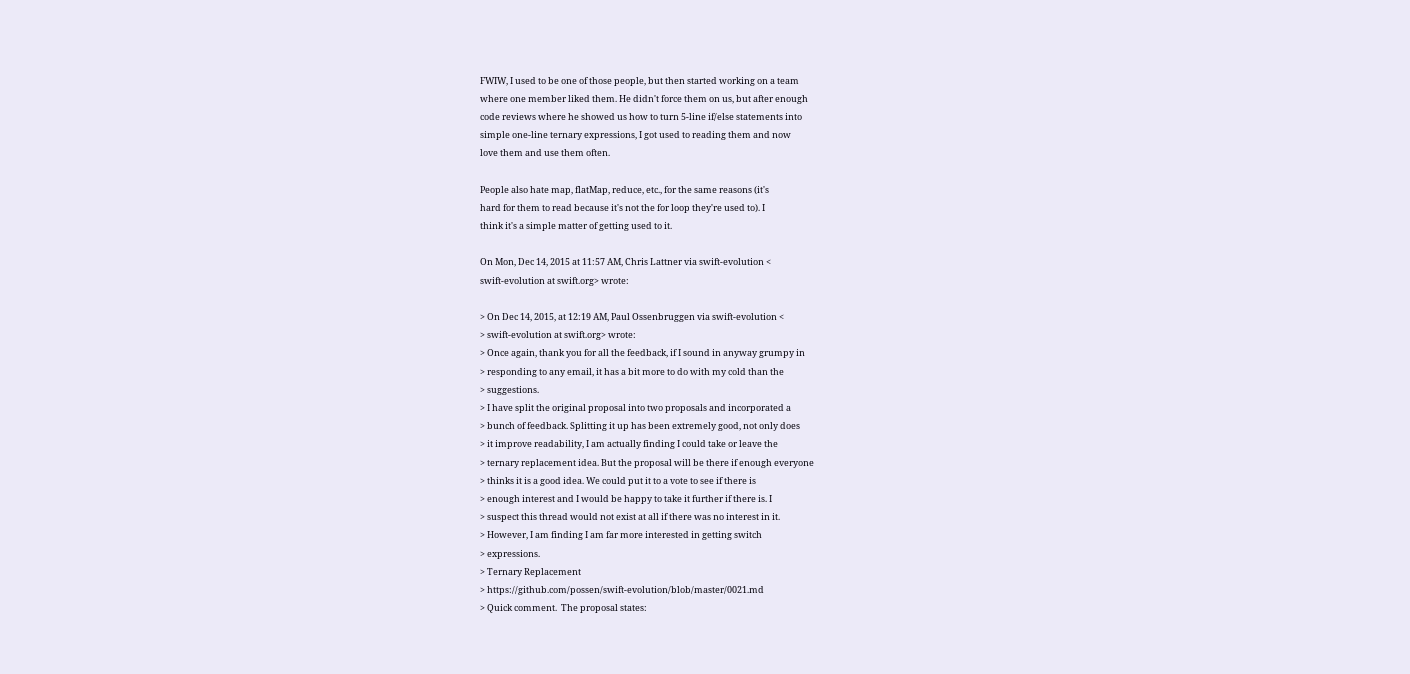FWIW, I used to be one of those people, but then started working on a team
where one member liked them. He didn't force them on us, but after enough
code reviews where he showed us how to turn 5-line if/else statements into
simple one-line ternary expressions, I got used to reading them and now
love them and use them often.

People also hate map, flatMap, reduce, etc., for the same reasons (it's
hard for them to read because it's not the for loop they're used to). I
think it's a simple matter of getting used to it.

On Mon, Dec 14, 2015 at 11:57 AM, Chris Lattner via swift-evolution <
swift-evolution at swift.org> wrote:

> On Dec 14, 2015, at 12:19 AM, Paul Ossenbruggen via swift-evolution <
> swift-evolution at swift.org> wrote:
> Once again, thank you for all the feedback, if I sound in anyway grumpy in
> responding to any email, it has a bit more to do with my cold than the
> suggestions.
> I have split the original proposal into two proposals and incorporated a
> bunch of feedback. Splitting it up has been extremely good, not only does
> it improve readability, I am actually finding I could take or leave the
> ternary replacement idea. But the proposal will be there if enough everyone
> thinks it is a good idea. We could put it to a vote to see if there is
> enough interest and I would be happy to take it further if there is. I
> suspect this thread would not exist at all if there was no interest in it.
> However, I am finding I am far more interested in getting switch
> expressions.
> Ternary Replacement
> https://github.com/possen/swift-evolution/blob/master/0021.md
> Quick comment.  The proposal states: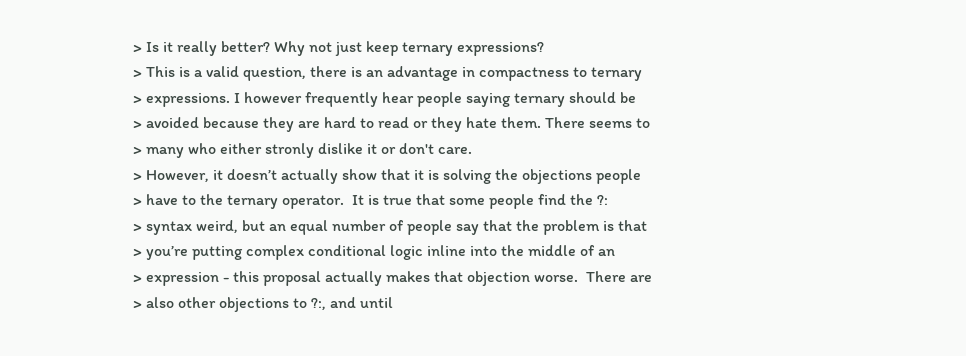> Is it really better? Why not just keep ternary expressions?
> This is a valid question, there is an advantage in compactness to ternary
> expressions. I however frequently hear people saying ternary should be
> avoided because they are hard to read or they hate them. There seems to
> many who either stronly dislike it or don't care.
> However, it doesn’t actually show that it is solving the objections people
> have to the ternary operator.  It is true that some people find the ?:
> syntax weird, but an equal number of people say that the problem is that
> you’re putting complex conditional logic inline into the middle of an
> expression - this proposal actually makes that objection worse.  There are
> also other objections to ?:, and until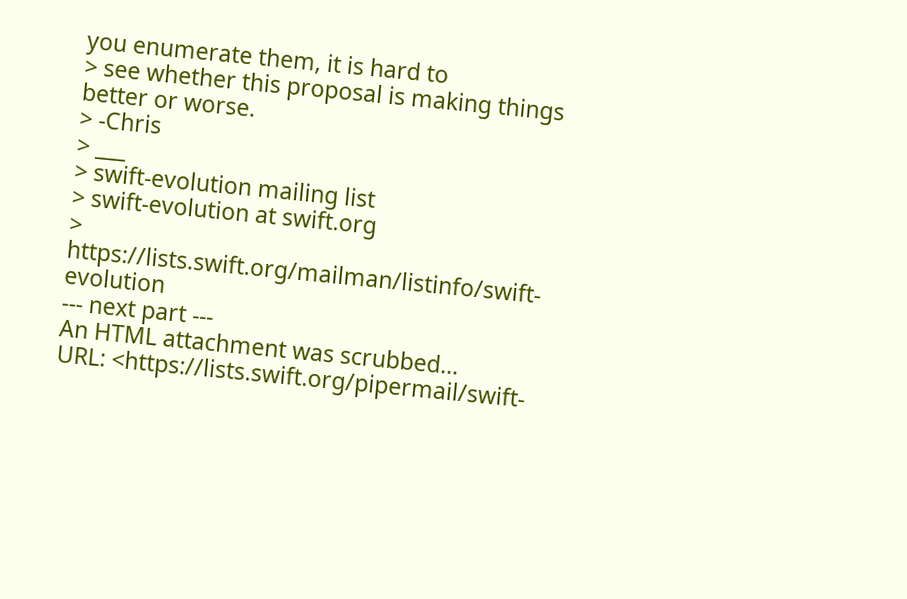you enumerate them, it is hard to
> see whether this proposal is making things better or worse.
> -Chris
> ___
> swift-evolution mailing list
> swift-evolution at swift.org
> https://lists.swift.org/mailman/listinfo/swift-evolution
--- next part ---
An HTML attachment was scrubbed...
URL: <https://lists.swift.org/pipermail/swift-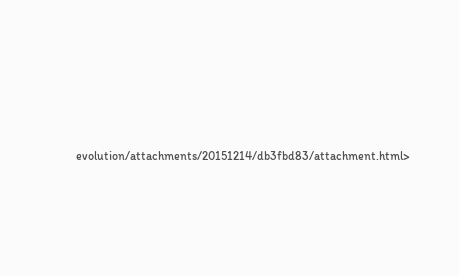evolution/attachments/20151214/db3fbd83/attachment.html>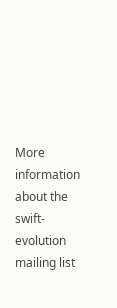More information about the swift-evolution mailing list